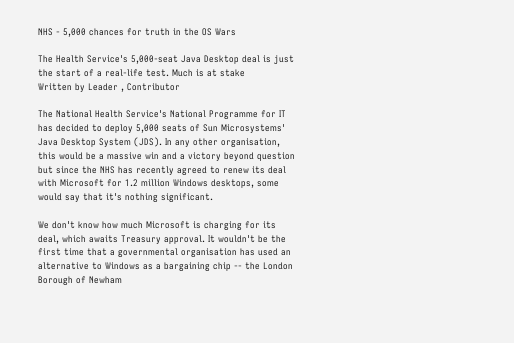NHS - 5,000 chances for truth in the OS Wars

The Health Service's 5,000-seat Java Desktop deal is just the start of a real-life test. Much is at stake
Written by Leader , Contributor

The National Health Service's National Programme for IT has decided to deploy 5,000 seats of Sun Microsystems' Java Desktop System (JDS). In any other organisation, this would be a massive win and a victory beyond question but since the NHS has recently agreed to renew its deal with Microsoft for 1.2 million Windows desktops, some would say that it's nothing significant.

We don't know how much Microsoft is charging for its deal, which awaits Treasury approval. It wouldn't be the first time that a governmental organisation has used an alternative to Windows as a bargaining chip -- the London Borough of Newham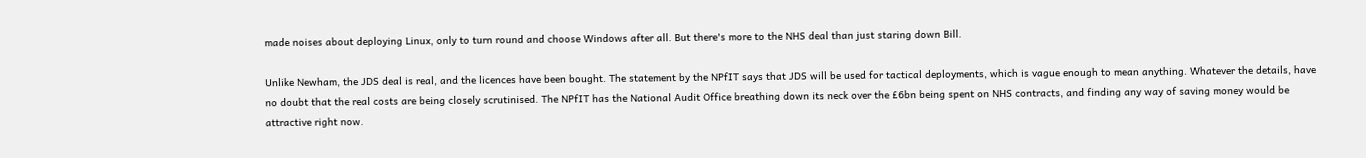made noises about deploying Linux, only to turn round and choose Windows after all. But there's more to the NHS deal than just staring down Bill.

Unlike Newham, the JDS deal is real, and the licences have been bought. The statement by the NPfIT says that JDS will be used for tactical deployments, which is vague enough to mean anything. Whatever the details, have no doubt that the real costs are being closely scrutinised. The NPfIT has the National Audit Office breathing down its neck over the £6bn being spent on NHS contracts, and finding any way of saving money would be attractive right now.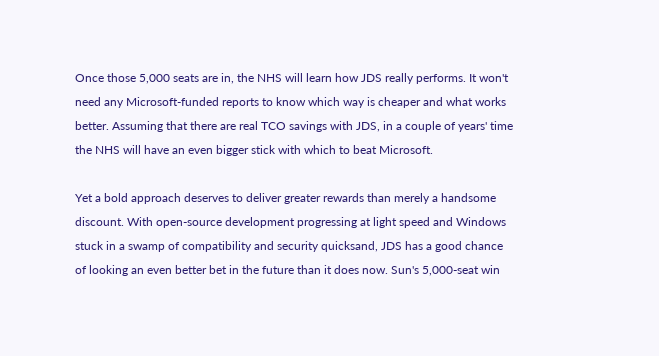Once those 5,000 seats are in, the NHS will learn how JDS really performs. It won't need any Microsoft-funded reports to know which way is cheaper and what works better. Assuming that there are real TCO savings with JDS, in a couple of years' time the NHS will have an even bigger stick with which to beat Microsoft.

Yet a bold approach deserves to deliver greater rewards than merely a handsome discount. With open-source development progressing at light speed and Windows stuck in a swamp of compatibility and security quicksand, JDS has a good chance of looking an even better bet in the future than it does now. Sun's 5,000-seat win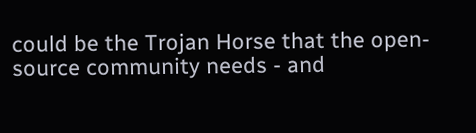could be the Trojan Horse that the open-source community needs - and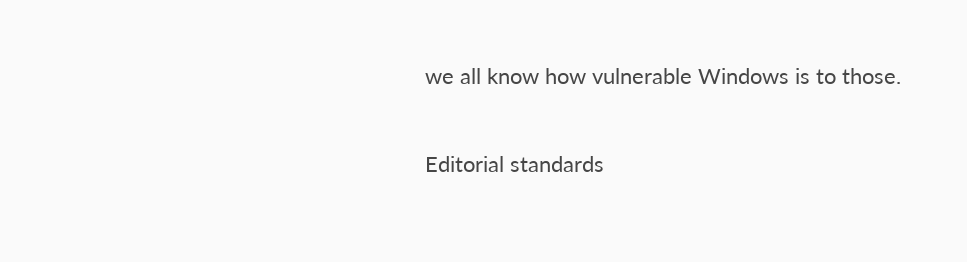we all know how vulnerable Windows is to those.

Editorial standards